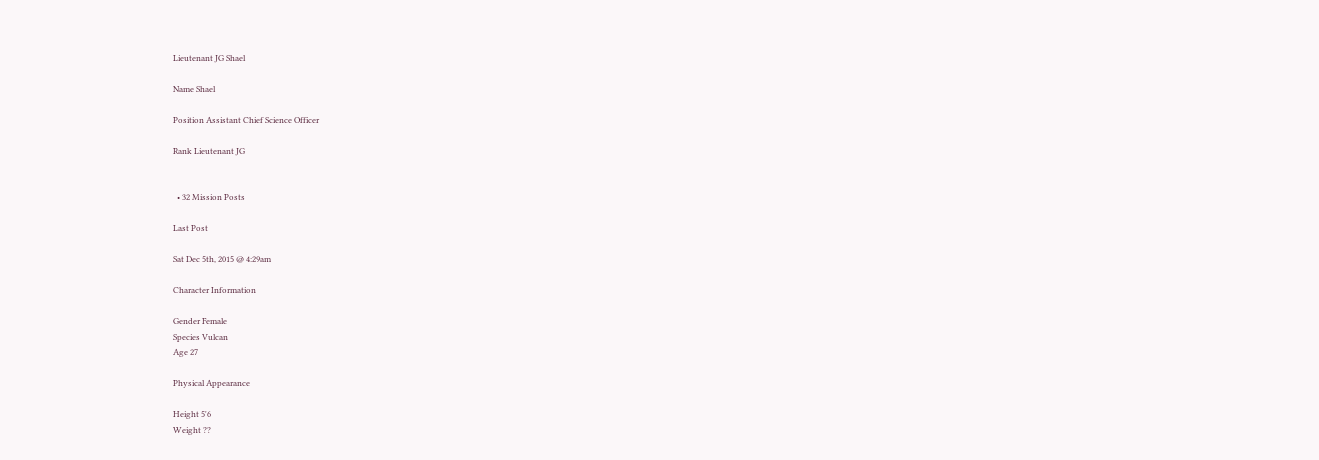Lieutenant JG Shael

Name Shael

Position Assistant Chief Science Officer

Rank Lieutenant JG


  • 32 Mission Posts

Last Post

Sat Dec 5th, 2015 @ 4:29am

Character Information

Gender Female
Species Vulcan
Age 27

Physical Appearance

Height 5'6
Weight ??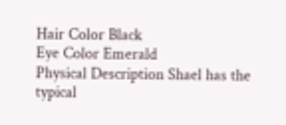Hair Color Black
Eye Color Emerald
Physical Description Shael has the typical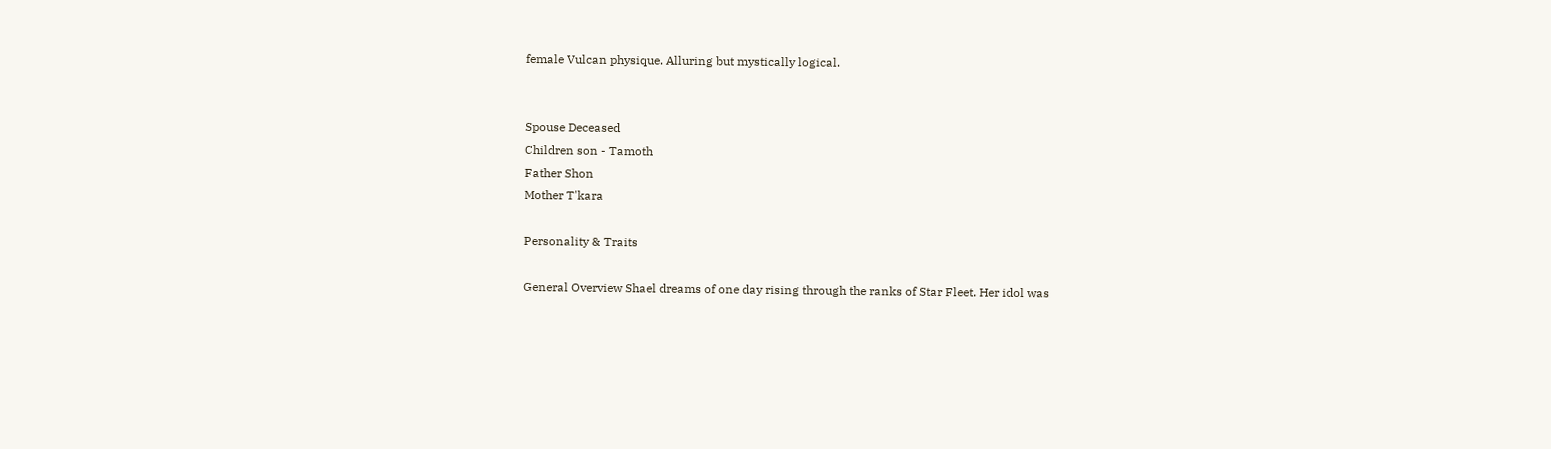female Vulcan physique. Alluring but mystically logical.


Spouse Deceased
Children son - Tamoth
Father Shon
Mother T'kara

Personality & Traits

General Overview Shael dreams of one day rising through the ranks of Star Fleet. Her idol was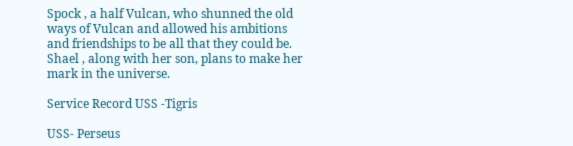Spock , a half Vulcan, who shunned the old ways of Vulcan and allowed his ambitions and friendships to be all that they could be. Shael , along with her son, plans to make her mark in the universe.

Service Record USS -Tigris

USS- Perseus